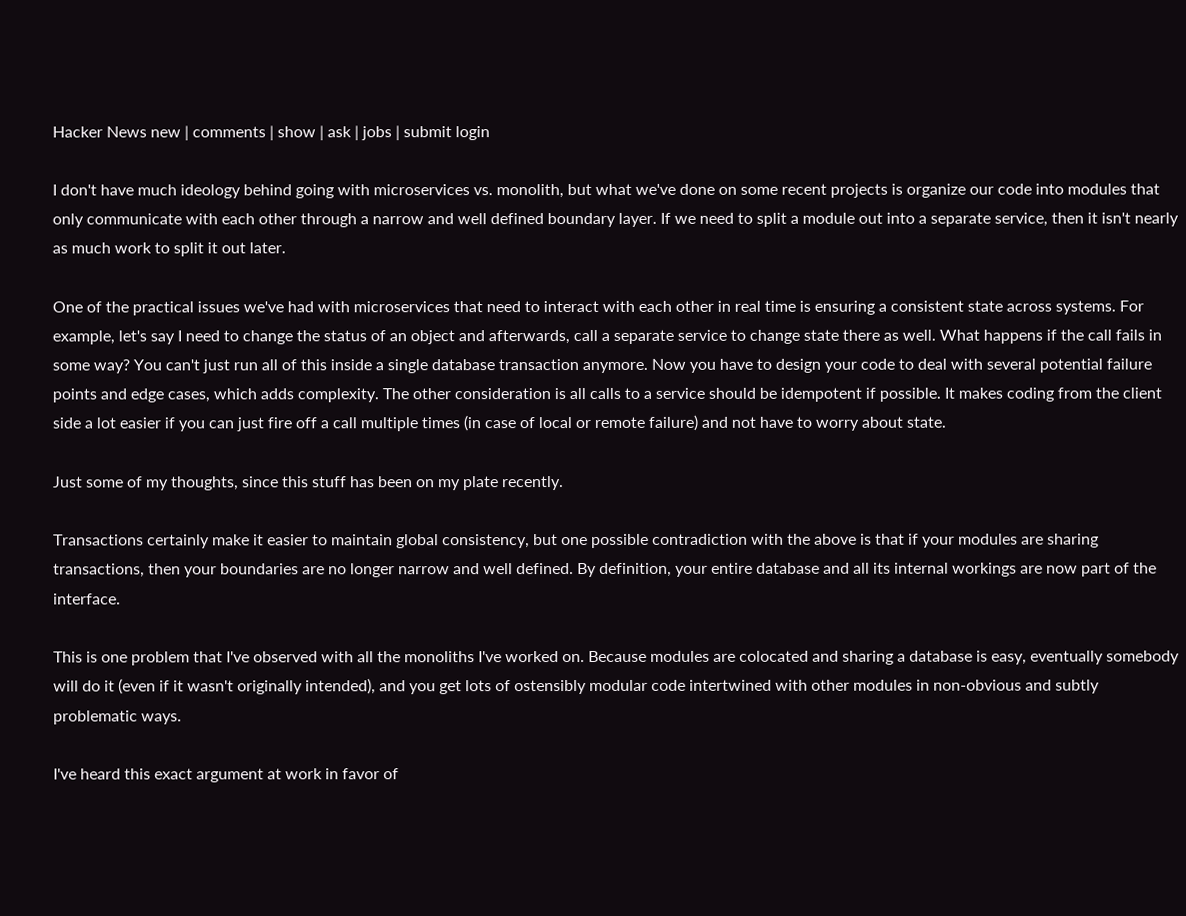Hacker News new | comments | show | ask | jobs | submit login

I don't have much ideology behind going with microservices vs. monolith, but what we've done on some recent projects is organize our code into modules that only communicate with each other through a narrow and well defined boundary layer. If we need to split a module out into a separate service, then it isn't nearly as much work to split it out later.

One of the practical issues we've had with microservices that need to interact with each other in real time is ensuring a consistent state across systems. For example, let's say I need to change the status of an object and afterwards, call a separate service to change state there as well. What happens if the call fails in some way? You can't just run all of this inside a single database transaction anymore. Now you have to design your code to deal with several potential failure points and edge cases, which adds complexity. The other consideration is all calls to a service should be idempotent if possible. It makes coding from the client side a lot easier if you can just fire off a call multiple times (in case of local or remote failure) and not have to worry about state.

Just some of my thoughts, since this stuff has been on my plate recently.

Transactions certainly make it easier to maintain global consistency, but one possible contradiction with the above is that if your modules are sharing transactions, then your boundaries are no longer narrow and well defined. By definition, your entire database and all its internal workings are now part of the interface.

This is one problem that I've observed with all the monoliths I've worked on. Because modules are colocated and sharing a database is easy, eventually somebody will do it (even if it wasn't originally intended), and you get lots of ostensibly modular code intertwined with other modules in non-obvious and subtly problematic ways.

I've heard this exact argument at work in favor of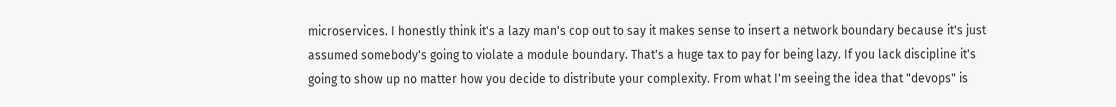microservices. I honestly think it's a lazy man's cop out to say it makes sense to insert a network boundary because it's just assumed somebody's going to violate a module boundary. That's a huge tax to pay for being lazy. If you lack discipline it's going to show up no matter how you decide to distribute your complexity. From what I'm seeing the idea that "devops" is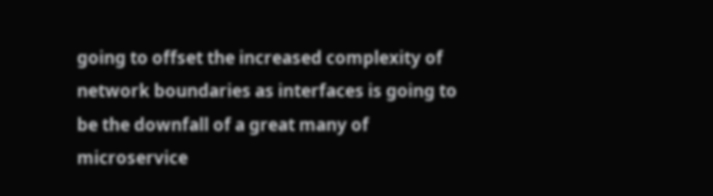going to offset the increased complexity of network boundaries as interfaces is going to be the downfall of a great many of microservice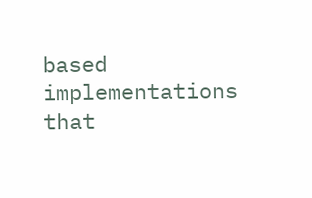based implementations that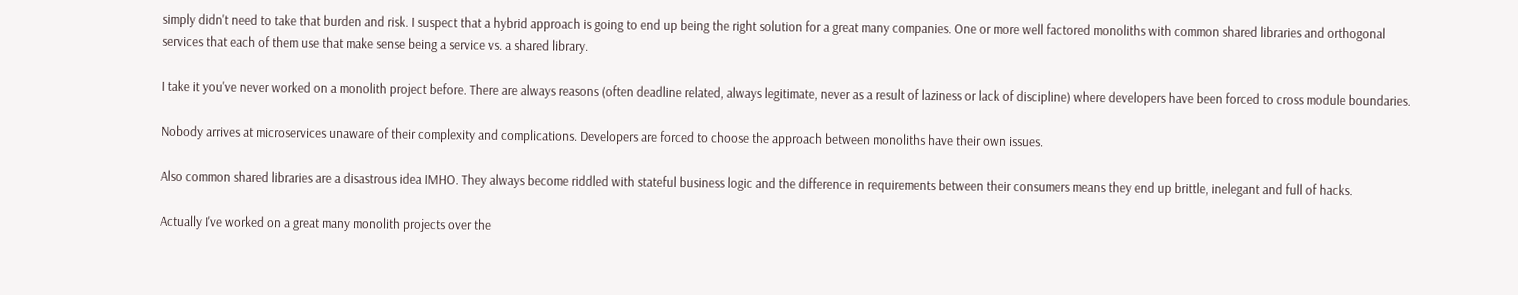simply didn't need to take that burden and risk. I suspect that a hybrid approach is going to end up being the right solution for a great many companies. One or more well factored monoliths with common shared libraries and orthogonal services that each of them use that make sense being a service vs. a shared library.

I take it you've never worked on a monolith project before. There are always reasons (often deadline related, always legitimate, never as a result of laziness or lack of discipline) where developers have been forced to cross module boundaries.

Nobody arrives at microservices unaware of their complexity and complications. Developers are forced to choose the approach between monoliths have their own issues.

Also common shared libraries are a disastrous idea IMHO. They always become riddled with stateful business logic and the difference in requirements between their consumers means they end up brittle, inelegant and full of hacks.

Actually I've worked on a great many monolith projects over the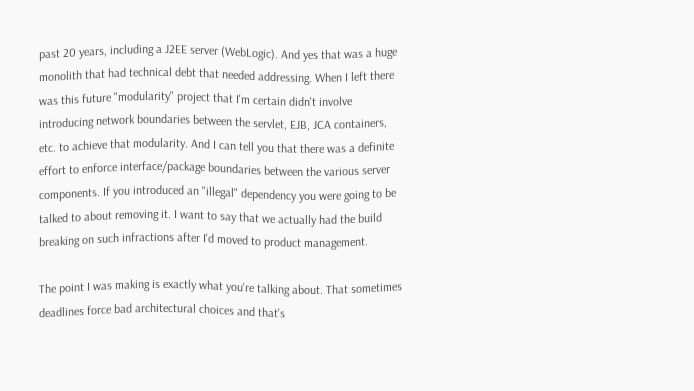past 20 years, including a J2EE server (WebLogic). And yes that was a huge monolith that had technical debt that needed addressing. When I left there was this future "modularity" project that I'm certain didn't involve introducing network boundaries between the servlet, EJB, JCA containers, etc. to achieve that modularity. And I can tell you that there was a definite effort to enforce interface/package boundaries between the various server components. If you introduced an "illegal" dependency you were going to be talked to about removing it. I want to say that we actually had the build breaking on such infractions after I'd moved to product management.

The point I was making is exactly what you're talking about. That sometimes deadlines force bad architectural choices and that's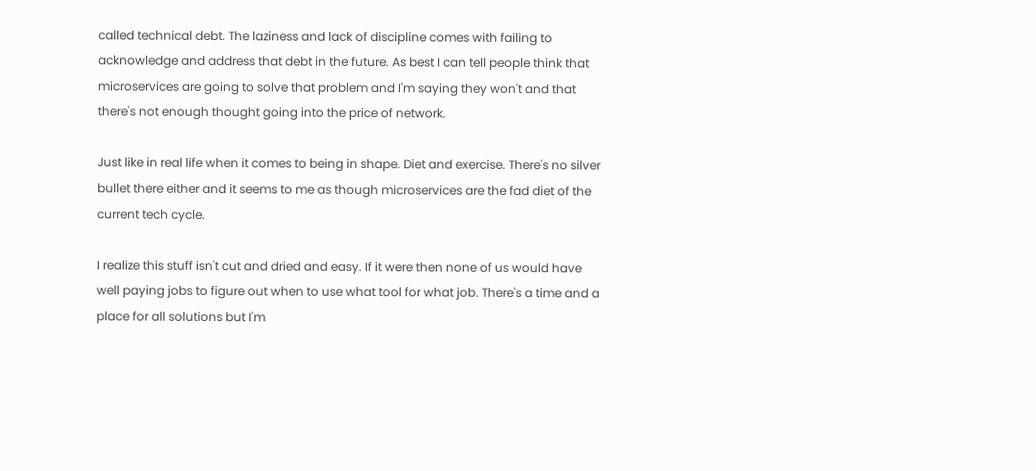called technical debt. The laziness and lack of discipline comes with failing to acknowledge and address that debt in the future. As best I can tell people think that microservices are going to solve that problem and I'm saying they won't and that there's not enough thought going into the price of network.

Just like in real life when it comes to being in shape. Diet and exercise. There's no silver bullet there either and it seems to me as though microservices are the fad diet of the current tech cycle.

I realize this stuff isn't cut and dried and easy. If it were then none of us would have well paying jobs to figure out when to use what tool for what job. There's a time and a place for all solutions but I'm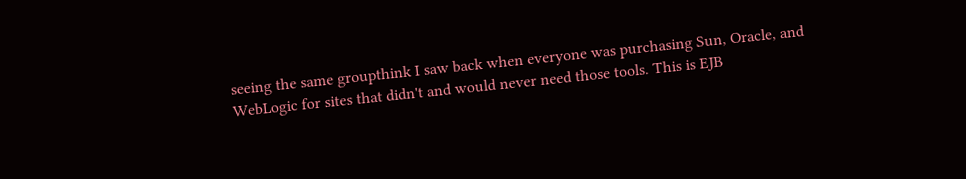seeing the same groupthink I saw back when everyone was purchasing Sun, Oracle, and WebLogic for sites that didn't and would never need those tools. This is EJB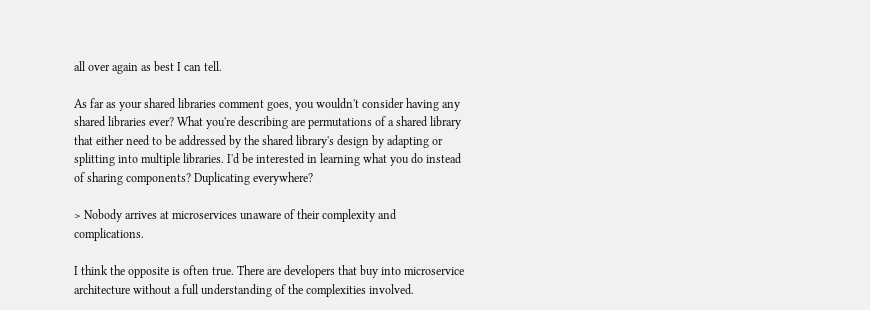all over again as best I can tell.

As far as your shared libraries comment goes, you wouldn't consider having any shared libraries ever? What you're describing are permutations of a shared library that either need to be addressed by the shared library's design by adapting or splitting into multiple libraries. I'd be interested in learning what you do instead of sharing components? Duplicating everywhere?

> Nobody arrives at microservices unaware of their complexity and complications.

I think the opposite is often true. There are developers that buy into microservice architecture without a full understanding of the complexities involved.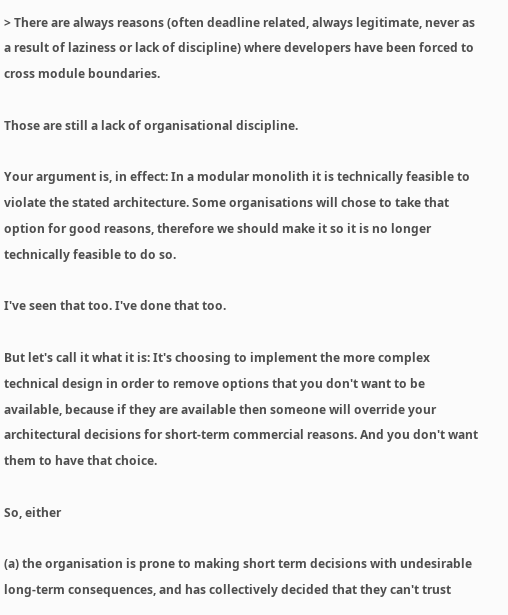> There are always reasons (often deadline related, always legitimate, never as a result of laziness or lack of discipline) where developers have been forced to cross module boundaries.

Those are still a lack of organisational discipline.

Your argument is, in effect: In a modular monolith it is technically feasible to violate the stated architecture. Some organisations will chose to take that option for good reasons, therefore we should make it so it is no longer technically feasible to do so.

I've seen that too. I've done that too.

But let's call it what it is: It's choosing to implement the more complex technical design in order to remove options that you don't want to be available, because if they are available then someone will override your architectural decisions for short-term commercial reasons. And you don't want them to have that choice.

So, either

(a) the organisation is prone to making short term decisions with undesirable long-term consequences, and has collectively decided that they can't trust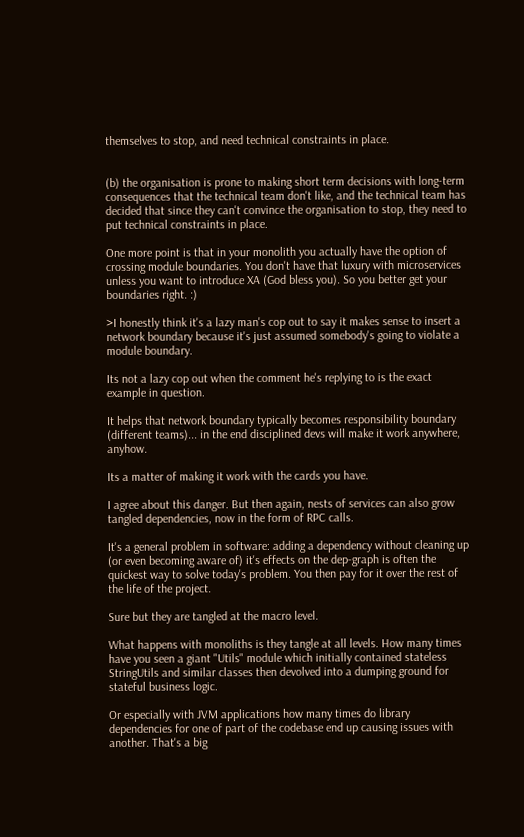themselves to stop, and need technical constraints in place.


(b) the organisation is prone to making short term decisions with long-term consequences that the technical team don't like, and the technical team has decided that since they can't convince the organisation to stop, they need to put technical constraints in place.

One more point is that in your monolith you actually have the option of crossing module boundaries. You don't have that luxury with microservices unless you want to introduce XA (God bless you). So you better get your boundaries right. :)

>I honestly think it's a lazy man's cop out to say it makes sense to insert a network boundary because it's just assumed somebody's going to violate a module boundary.

Its not a lazy cop out when the comment he's replying to is the exact example in question.

It helps that network boundary typically becomes responsibility boundary (different teams)... in the end disciplined devs will make it work anywhere, anyhow.

Its a matter of making it work with the cards you have.

I agree about this danger. But then again, nests of services can also grow tangled dependencies, now in the form of RPC calls.

It's a general problem in software: adding a dependency without cleaning up (or even becoming aware of) it's effects on the dep-graph is often the quickest way to solve today's problem. You then pay for it over the rest of the life of the project.

Sure but they are tangled at the macro level.

What happens with monoliths is they tangle at all levels. How many times have you seen a giant "Utils" module which initially contained stateless StringUtils and similar classes then devolved into a dumping ground for stateful business logic.

Or especially with JVM applications how many times do library dependencies for one of part of the codebase end up causing issues with another. That's a big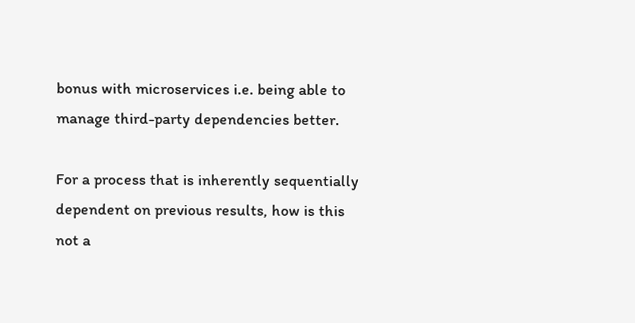bonus with microservices i.e. being able to manage third-party dependencies better.

For a process that is inherently sequentially dependent on previous results, how is this not a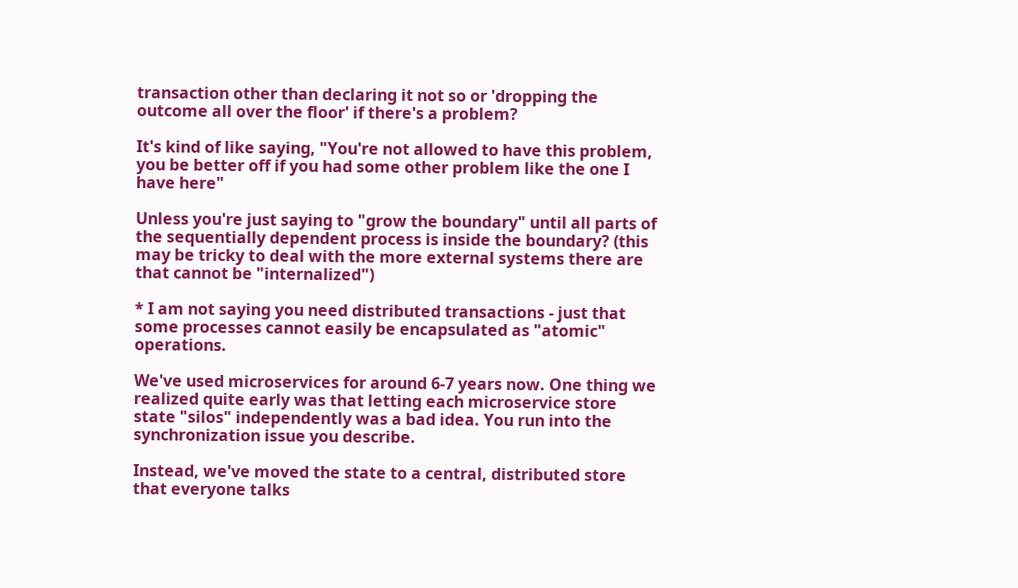transaction other than declaring it not so or 'dropping the outcome all over the floor' if there's a problem?

It's kind of like saying, "You're not allowed to have this problem, you be better off if you had some other problem like the one I have here"

Unless you're just saying to "grow the boundary" until all parts of the sequentially dependent process is inside the boundary? (this may be tricky to deal with the more external systems there are that cannot be "internalized")

* I am not saying you need distributed transactions - just that some processes cannot easily be encapsulated as "atomic" operations.

We've used microservices for around 6-7 years now. One thing we realized quite early was that letting each microservice store state "silos" independently was a bad idea. You run into the synchronization issue you describe.

Instead, we've moved the state to a central, distributed store that everyone talks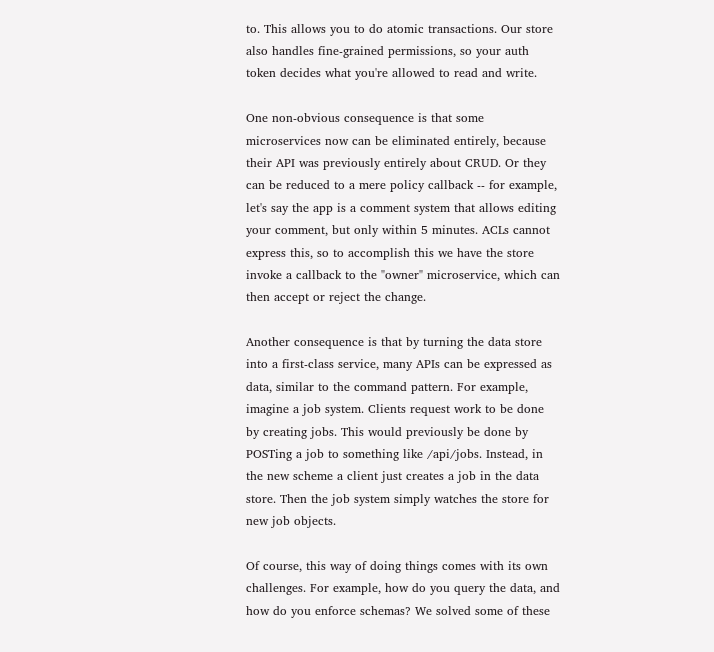to. This allows you to do atomic transactions. Our store also handles fine-grained permissions, so your auth token decides what you're allowed to read and write.

One non-obvious consequence is that some microservices now can be eliminated entirely, because their API was previously entirely about CRUD. Or they can be reduced to a mere policy callback -- for example, let's say the app is a comment system that allows editing your comment, but only within 5 minutes. ACLs cannot express this, so to accomplish this we have the store invoke a callback to the "owner" microservice, which can then accept or reject the change.

Another consequence is that by turning the data store into a first-class service, many APIs can be expressed as data, similar to the command pattern. For example, imagine a job system. Clients request work to be done by creating jobs. This would previously be done by POSTing a job to something like /api/jobs. Instead, in the new scheme a client just creates a job in the data store. Then the job system simply watches the store for new job objects.

Of course, this way of doing things comes with its own challenges. For example, how do you query the data, and how do you enforce schemas? We solved some of these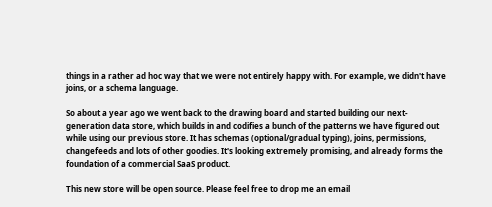things in a rather ad hoc way that we were not entirely happy with. For example, we didn't have joins, or a schema language.

So about a year ago we went back to the drawing board and started building our next-generation data store, which builds in and codifies a bunch of the patterns we have figured out while using our previous store. It has schemas (optional/gradual typing), joins, permissions, changefeeds and lots of other goodies. It's looking extremely promising, and already forms the foundation of a commercial SaaS product.

This new store will be open source. Please feel free to drop me an email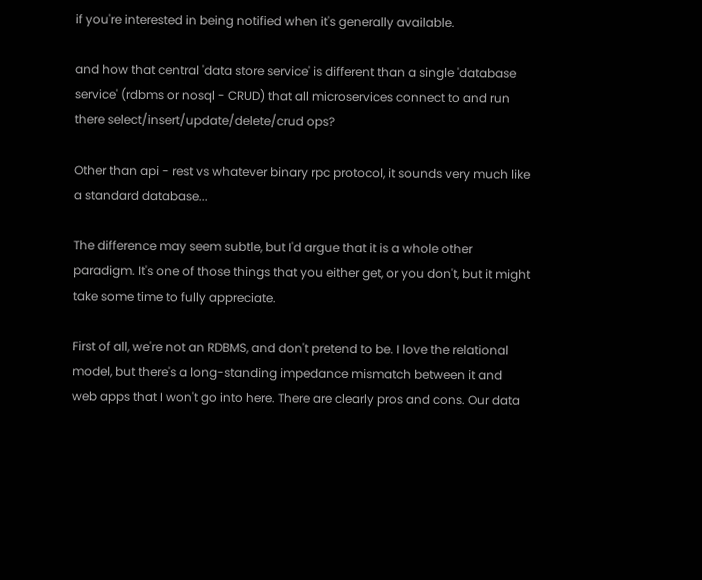if you're interested in being notified when it's generally available.

and how that central 'data store service' is different than a single 'database service' (rdbms or nosql - CRUD) that all microservices connect to and run there select/insert/update/delete/crud ops?

Other than api - rest vs whatever binary rpc protocol, it sounds very much like a standard database...

The difference may seem subtle, but I'd argue that it is a whole other paradigm. It's one of those things that you either get, or you don't, but it might take some time to fully appreciate.

First of all, we're not an RDBMS, and don't pretend to be. I love the relational model, but there's a long-standing impedance mismatch between it and web apps that I won't go into here. There are clearly pros and cons. Our data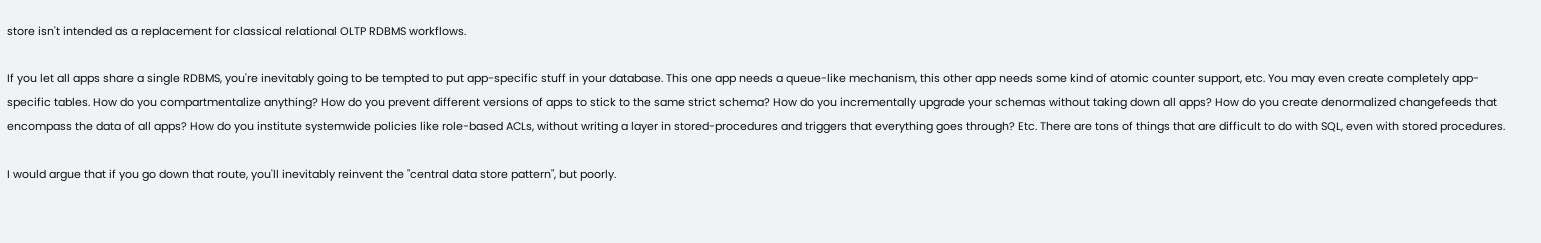store isn't intended as a replacement for classical relational OLTP RDBMS workflows.

If you let all apps share a single RDBMS, you're inevitably going to be tempted to put app-specific stuff in your database. This one app needs a queue-like mechanism, this other app needs some kind of atomic counter support, etc. You may even create completely app-specific tables. How do you compartmentalize anything? How do you prevent different versions of apps to stick to the same strict schema? How do you incrementally upgrade your schemas without taking down all apps? How do you create denormalized changefeeds that encompass the data of all apps? How do you institute systemwide policies like role-based ACLs, without writing a layer in stored-procedures and triggers that everything goes through? Etc. There are tons of things that are difficult to do with SQL, even with stored procedures.

I would argue that if you go down that route, you'll inevitably reinvent the "central data store pattern", but poorly.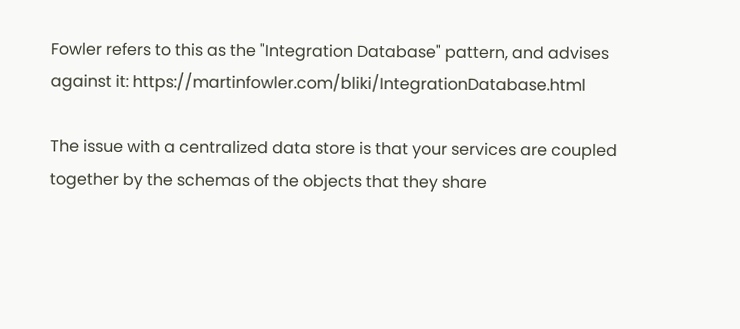Fowler refers to this as the "Integration Database" pattern, and advises against it: https://martinfowler.com/bliki/IntegrationDatabase.html

The issue with a centralized data store is that your services are coupled together by the schemas of the objects that they share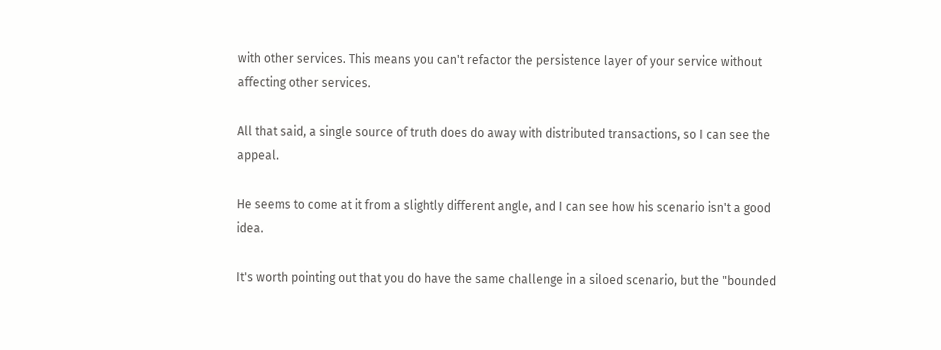with other services. This means you can't refactor the persistence layer of your service without affecting other services.

All that said, a single source of truth does do away with distributed transactions, so I can see the appeal.

He seems to come at it from a slightly different angle, and I can see how his scenario isn't a good idea.

It's worth pointing out that you do have the same challenge in a siloed scenario, but the "bounded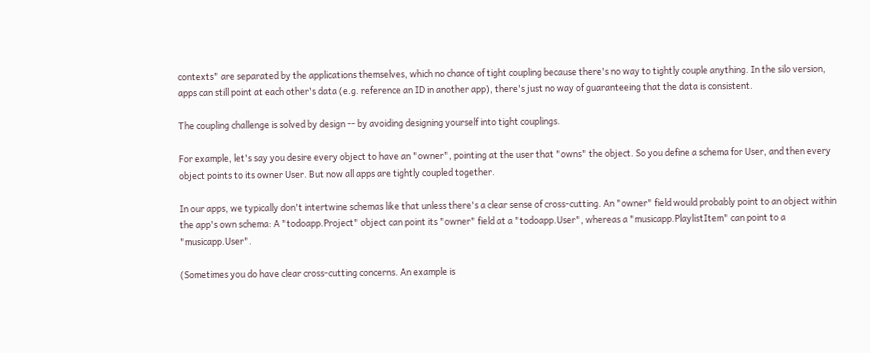contexts" are separated by the applications themselves, which no chance of tight coupling because there's no way to tightly couple anything. In the silo version, apps can still point at each other's data (e.g. reference an ID in another app), there's just no way of guaranteeing that the data is consistent.

The coupling challenge is solved by design -- by avoiding designing yourself into tight couplings.

For example, let's say you desire every object to have an "owner", pointing at the user that "owns" the object. So you define a schema for User, and then every object points to its owner User. But now all apps are tightly coupled together.

In our apps, we typically don't intertwine schemas like that unless there's a clear sense of cross-cutting. An "owner" field would probably point to an object within the app's own schema: A "todoapp.Project" object can point its "owner" field at a "todoapp.User", whereas a "musicapp.PlaylistItem" can point to a "musicapp.User".

(Sometimes you do have clear cross-cutting concerns. An example is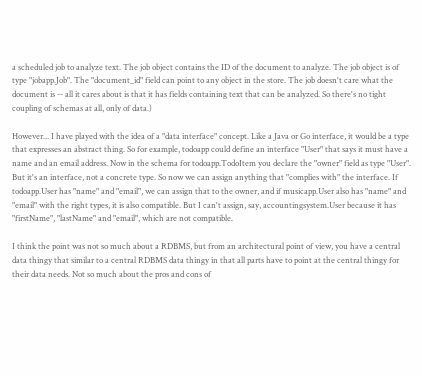a scheduled job to analyze text. The job object contains the ID of the document to analyze. The job object is of type "jobapp.Job". The "document_id" field can point to any object in the store. The job doesn't care what the document is -- all it cares about is that it has fields containing text that can be analyzed. So there's no tight coupling of schemas at all, only of data.)

However... I have played with the idea of a "data interface" concept. Like a Java or Go interface, it would be a type that expresses an abstract thing. So for example, todoapp could define an interface "User" that says it must have a name and an email address. Now in the schema for todoapp.TodoItem you declare the "owner" field as type "User". But it's an interface, not a concrete type. So now we can assign anything that "complies with" the interface. If todoapp.User has "name" and "email", we can assign that to the owner, and if musicapp.User also has "name" and "email" with the right types, it is also compatible. But I can't assign, say, accountingsystem.User because it has "firstName", "lastName" and "email", which are not compatible.

I think the point was not so much about a RDBMS, but from an architectural point of view, you have a central data thingy that similar to a central RDBMS data thingy in that all parts have to point at the central thingy for their data needs. Not so much about the pros and cons of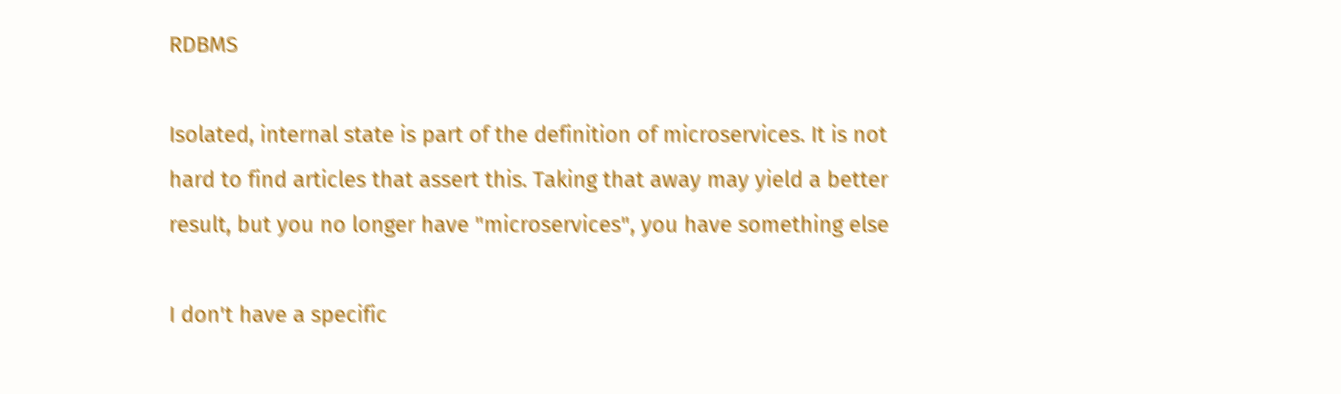RDBMS

Isolated, internal state is part of the definition of microservices. It is not hard to find articles that assert this. Taking that away may yield a better result, but you no longer have "microservices", you have something else

I don't have a specific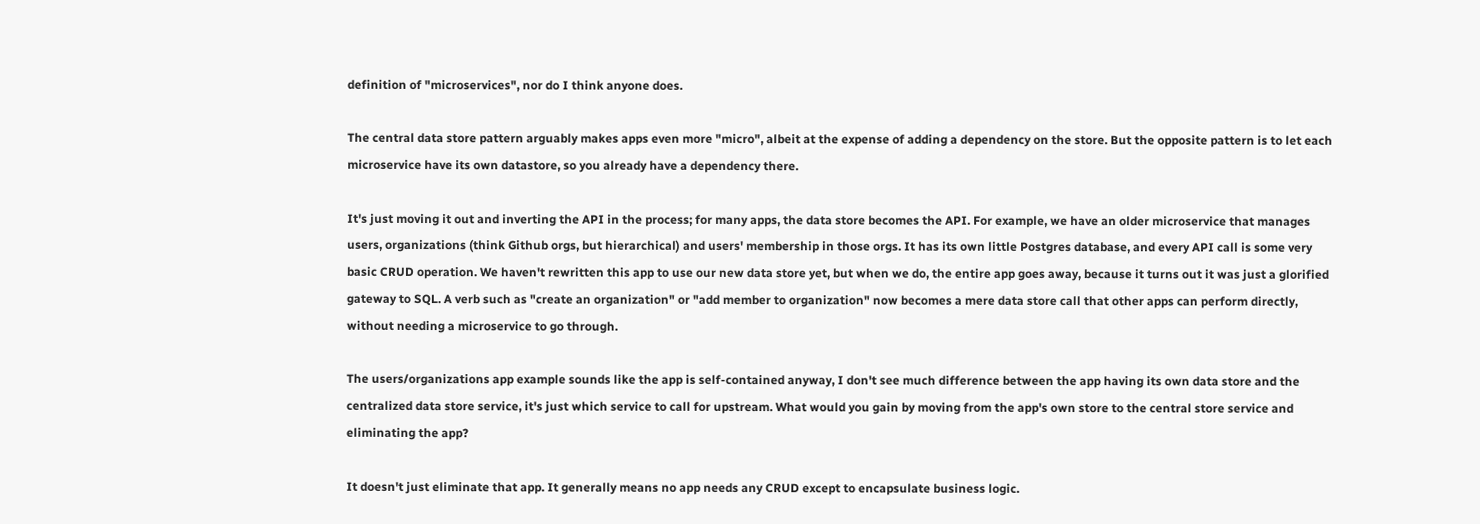definition of "microservices", nor do I think anyone does.

The central data store pattern arguably makes apps even more "micro", albeit at the expense of adding a dependency on the store. But the opposite pattern is to let each microservice have its own datastore, so you already have a dependency there.

It's just moving it out and inverting the API in the process; for many apps, the data store becomes the API. For example, we have an older microservice that manages users, organizations (think Github orgs, but hierarchical) and users' membership in those orgs. It has its own little Postgres database, and every API call is some very basic CRUD operation. We haven't rewritten this app to use our new data store yet, but when we do, the entire app goes away, because it turns out it was just a glorified gateway to SQL. A verb such as "create an organization" or "add member to organization" now becomes a mere data store call that other apps can perform directly, without needing a microservice to go through.

The users/organizations app example sounds like the app is self-contained anyway, I don't see much difference between the app having its own data store and the centralized data store service, it's just which service to call for upstream. What would you gain by moving from the app's own store to the central store service and eliminating the app?

It doesn't just eliminate that app. It generally means no app needs any CRUD except to encapsulate business logic.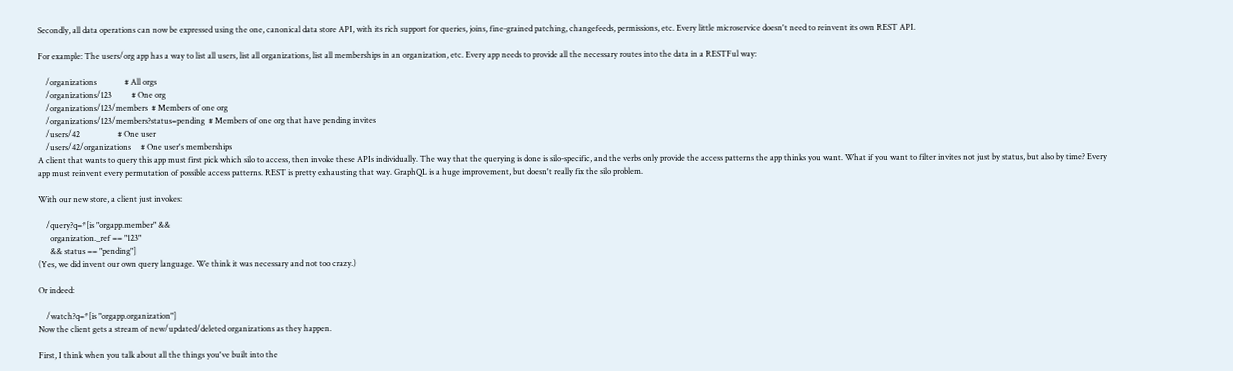Secondly, all data operations can now be expressed using the one, canonical data store API, with its rich support for queries, joins, fine-grained patching, changefeeds, permissions, etc. Every little microservice doesn't need to reinvent its own REST API.

For example: The users/org app has a way to list all users, list all organizations, list all memberships in an organization, etc. Every app needs to provide all the necessary routes into the data in a RESTFul way:

    /organizations              # All orgs
    /organizations/123          # One org
    /organizations/123/members  # Members of one org
    /organizations/123/members?status=pending  # Members of one org that have pending invites
    /users/42                   # One user
    /users/42/organizations     # One user's memberships
A client that wants to query this app must first pick which silo to access, then invoke these APIs individually. The way that the querying is done is silo-specific, and the verbs only provide the access patterns the app thinks you want. What if you want to filter invites not just by status, but also by time? Every app must reinvent every permutation of possible access patterns. REST is pretty exhausting that way. GraphQL is a huge improvement, but doesn't really fix the silo problem.

With our new store, a client just invokes:

    /query?q=*[is "orgapp.member" &&
      organization._ref == "123"
      && status == "pending"]
(Yes, we did invent our own query language. We think it was necessary and not too crazy.)

Or indeed:

    /watch?q=*[is "orgapp.organization"]
Now the client gets a stream of new/updated/deleted organizations as they happen.

First, I think when you talk about all the things you've built into the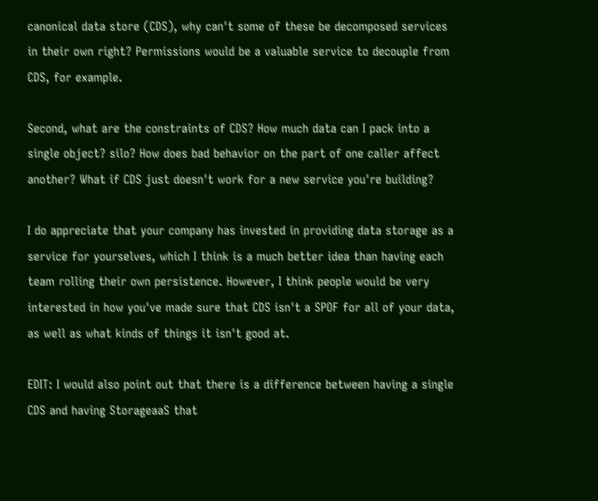canonical data store (CDS), why can't some of these be decomposed services in their own right? Permissions would be a valuable service to decouple from CDS, for example.

Second, what are the constraints of CDS? How much data can I pack into a single object? silo? How does bad behavior on the part of one caller affect another? What if CDS just doesn't work for a new service you're building?

I do appreciate that your company has invested in providing data storage as a service for yourselves, which I think is a much better idea than having each team rolling their own persistence. However, I think people would be very interested in how you've made sure that CDS isn't a SPOF for all of your data, as well as what kinds of things it isn't good at.

EDIT: I would also point out that there is a difference between having a single CDS and having StorageaaS that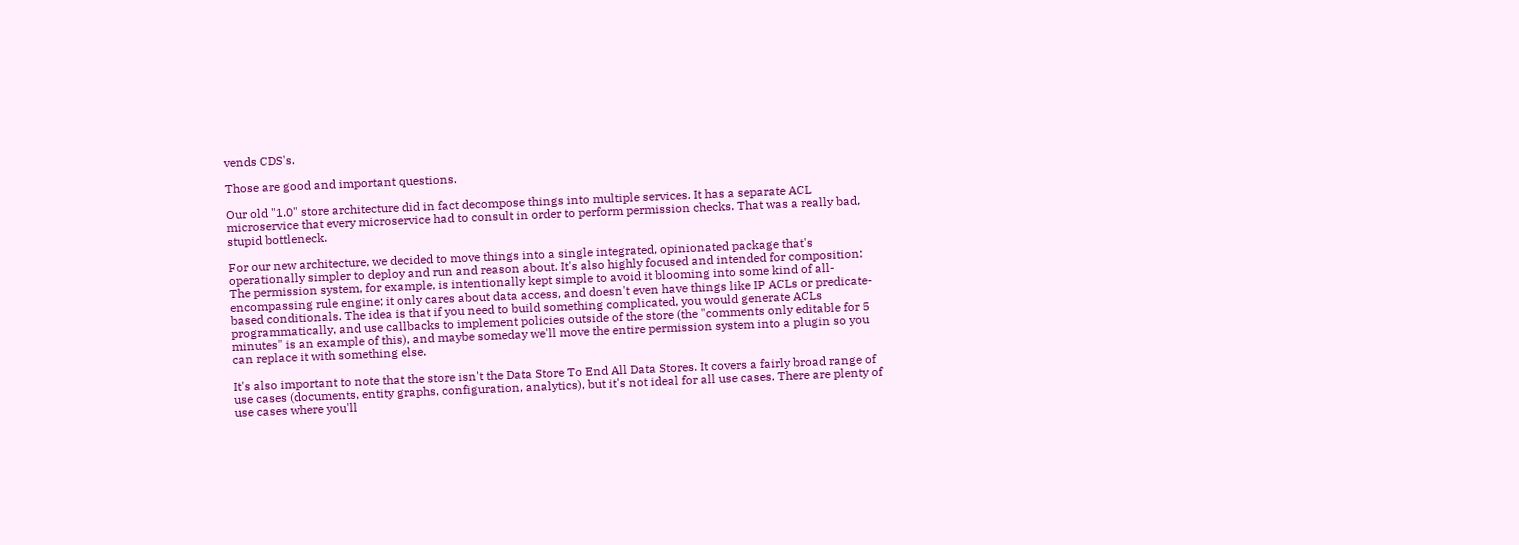vends CDS's.

Those are good and important questions.

Our old "1.0" store architecture did in fact decompose things into multiple services. It has a separate ACL microservice that every microservice had to consult in order to perform permission checks. That was a really bad, stupid bottleneck.

For our new architecture, we decided to move things into a single integrated, opinionated package that's operationally simpler to deploy and run and reason about. It's also highly focused and intended for composition: The permission system, for example, is intentionally kept simple to avoid it blooming into some kind of all-encompassing rule engine; it only cares about data access, and doesn't even have things like IP ACLs or predicate-based conditionals. The idea is that if you need to build something complicated, you would generate ACLs programmatically, and use callbacks to implement policies outside of the store (the "comments only editable for 5 minutes" is an example of this), and maybe someday we'll move the entire permission system into a plugin so you can replace it with something else.

It's also important to note that the store isn't the Data Store To End All Data Stores. It covers a fairly broad range of use cases (documents, entity graphs, configuration, analytics), but it's not ideal for all use cases. There are plenty of use cases where you'll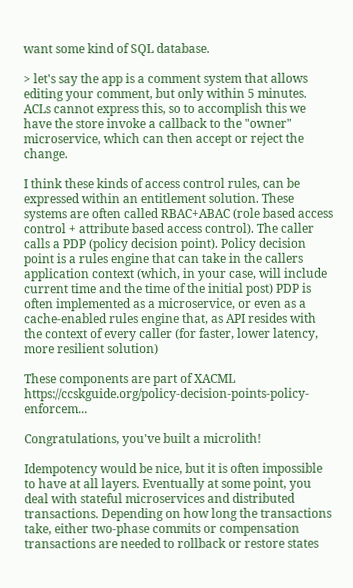want some kind of SQL database.

> let's say the app is a comment system that allows editing your comment, but only within 5 minutes. ACLs cannot express this, so to accomplish this we have the store invoke a callback to the "owner" microservice, which can then accept or reject the change.

I think these kinds of access control rules, can be expressed within an entitlement solution. These systems are often called RBAC+ABAC (role based access control + attribute based access control). The caller calls a PDP (policy decision point). Policy decision point is a rules engine that can take in the callers application context (which, in your case, will include current time and the time of the initial post) PDP is often implemented as a microservice, or even as a cache-enabled rules engine that, as API resides with the context of every caller (for faster, lower latency, more resilient solution)

These components are part of XACML https://ccskguide.org/policy-decision-points-policy-enforcem...

Congratulations, you've built a microlith!

Idempotency would be nice, but it is often impossible to have at all layers. Eventually at some point, you deal with stateful microservices and distributed transactions. Depending on how long the transactions take, either two-phase commits or compensation transactions are needed to rollback or restore states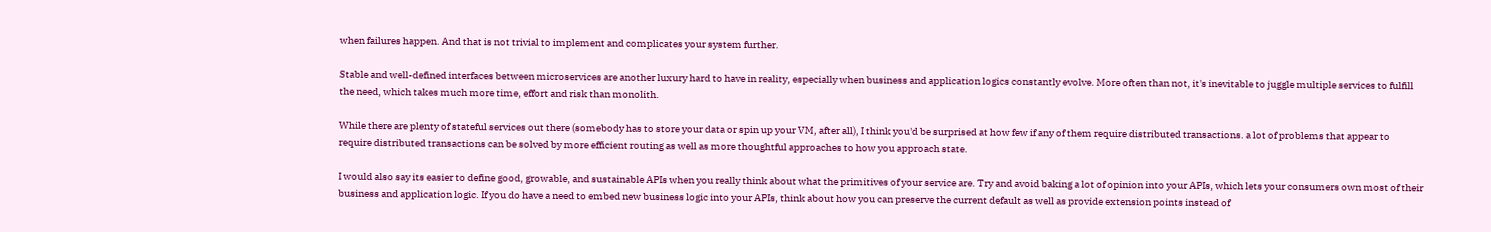when failures happen. And that is not trivial to implement and complicates your system further.

Stable and well-defined interfaces between microservices are another luxury hard to have in reality, especially when business and application logics constantly evolve. More often than not, it's inevitable to juggle multiple services to fulfill the need, which takes much more time, effort and risk than monolith.

While there are plenty of stateful services out there (somebody has to store your data or spin up your VM, after all), I think you'd be surprised at how few if any of them require distributed transactions. a lot of problems that appear to require distributed transactions can be solved by more efficient routing as well as more thoughtful approaches to how you approach state.

I would also say its easier to define good, growable, and sustainable APIs when you really think about what the primitives of your service are. Try and avoid baking a lot of opinion into your APIs, which lets your consumers own most of their business and application logic. If you do have a need to embed new business logic into your APIs, think about how you can preserve the current default as well as provide extension points instead of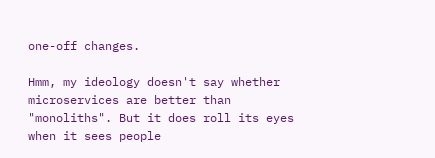one-off changes.

Hmm, my ideology doesn't say whether microservices are better than "monoliths". But it does roll its eyes when it sees people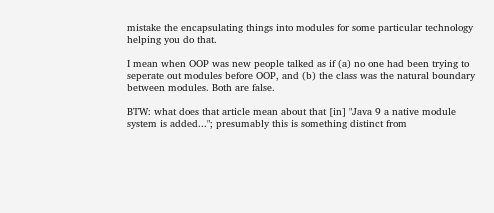mistake the encapsulating things into modules for some particular technology helping you do that.

I mean when OOP was new people talked as if (a) no one had been trying to seperate out modules before OOP, and (b) the class was the natural boundary between modules. Both are false.

BTW: what does that article mean about that [in] "Java 9 a native module system is added..."; presumably this is something distinct from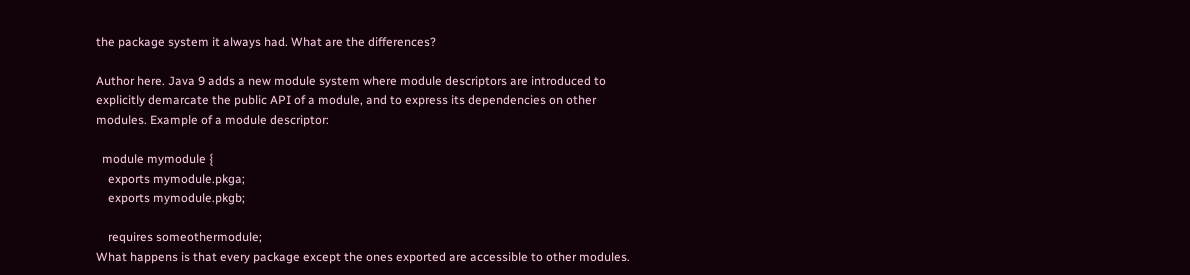the package system it always had. What are the differences?

Author here. Java 9 adds a new module system where module descriptors are introduced to explicitly demarcate the public API of a module, and to express its dependencies on other modules. Example of a module descriptor:

  module mymodule {
    exports mymodule.pkga;
    exports mymodule.pkgb;

    requires someothermodule;
What happens is that every package except the ones exported are accessible to other modules.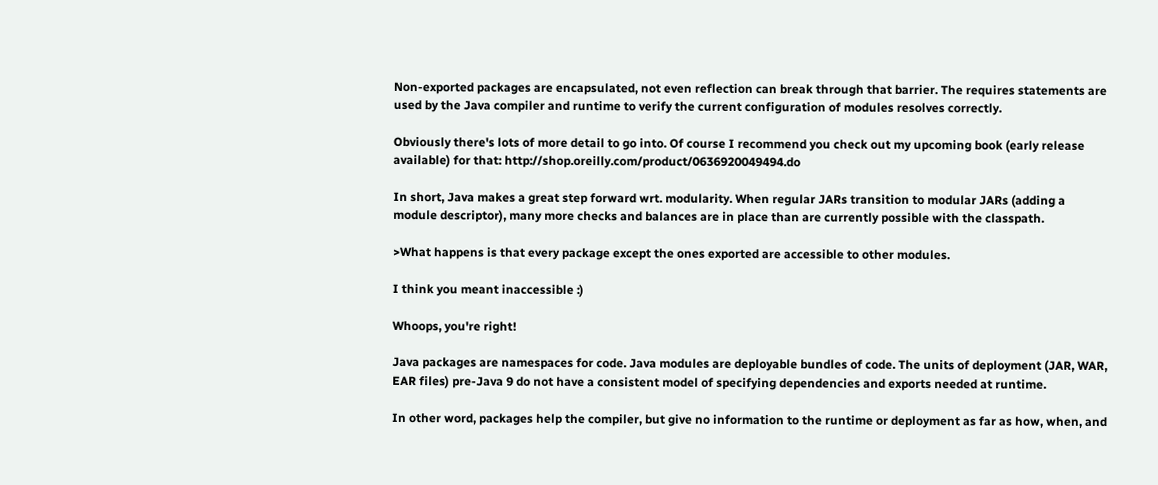Non-exported packages are encapsulated, not even reflection can break through that barrier. The requires statements are used by the Java compiler and runtime to verify the current configuration of modules resolves correctly.

Obviously there's lots of more detail to go into. Of course I recommend you check out my upcoming book (early release available) for that: http://shop.oreilly.com/product/0636920049494.do

In short, Java makes a great step forward wrt. modularity. When regular JARs transition to modular JARs (adding a module descriptor), many more checks and balances are in place than are currently possible with the classpath.

>What happens is that every package except the ones exported are accessible to other modules.

I think you meant inaccessible :)

Whoops, you're right!

Java packages are namespaces for code. Java modules are deployable bundles of code. The units of deployment (JAR, WAR, EAR files) pre-Java 9 do not have a consistent model of specifying dependencies and exports needed at runtime.

In other word, packages help the compiler, but give no information to the runtime or deployment as far as how, when, and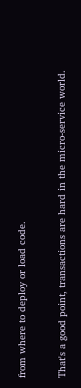from where to deploy or load code.

That's a good point, transactions are hard in the micro-service world.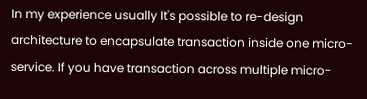In my experience usually It's possible to re-design architecture to encapsulate transaction inside one micro-service. If you have transaction across multiple micro-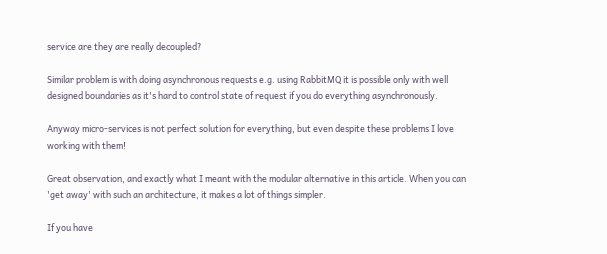service are they are really decoupled?

Similar problem is with doing asynchronous requests e.g. using RabbitMQ it is possible only with well designed boundaries as it's hard to control state of request if you do everything asynchronously.

Anyway micro-services is not perfect solution for everything, but even despite these problems I love working with them!

Great observation, and exactly what I meant with the modular alternative in this article. When you can 'get away' with such an architecture, it makes a lot of things simpler.

If you have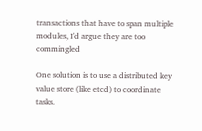transactions that have to span multiple modules, I'd argue they are too commingled

One solution is to use a distributed key value store (like etcd) to coordinate tasks.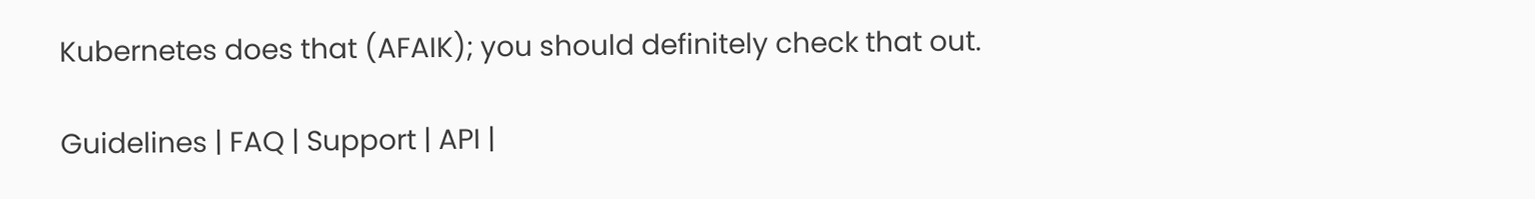Kubernetes does that (AFAIK); you should definitely check that out.

Guidelines | FAQ | Support | API |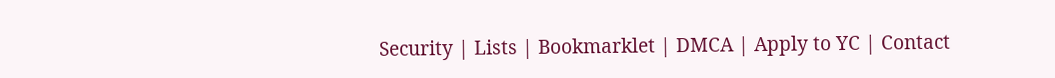Security | Lists | Bookmarklet | DMCA | Apply to YC | Contact